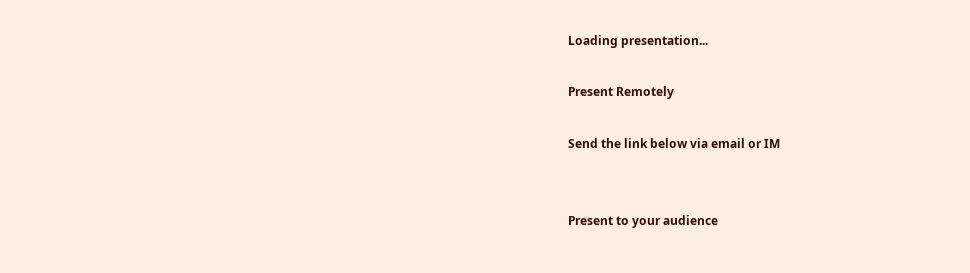Loading presentation...

Present Remotely

Send the link below via email or IM


Present to your audience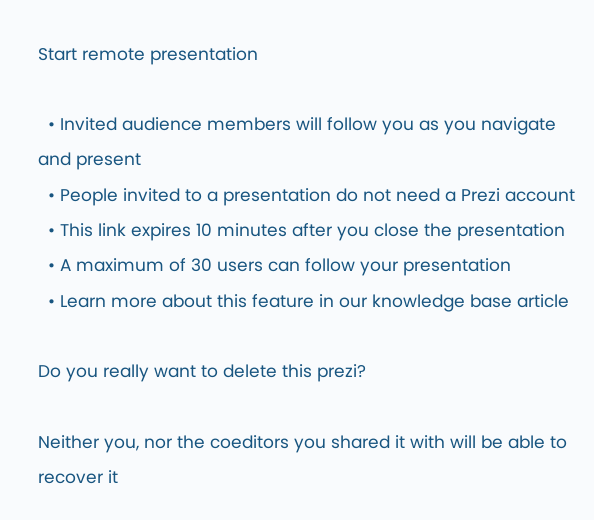Start remote presentation

  • Invited audience members will follow you as you navigate and present
  • People invited to a presentation do not need a Prezi account
  • This link expires 10 minutes after you close the presentation
  • A maximum of 30 users can follow your presentation
  • Learn more about this feature in our knowledge base article

Do you really want to delete this prezi?

Neither you, nor the coeditors you shared it with will be able to recover it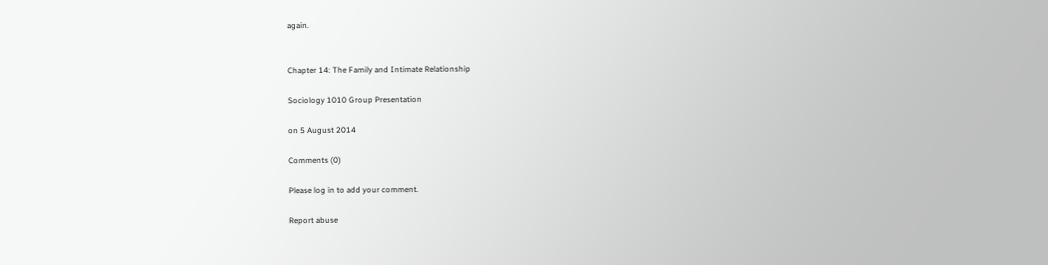again.


Chapter 14: The Family and Intimate Relationship

Sociology 1010 Group Presentation

on 5 August 2014

Comments (0)

Please log in to add your comment.

Report abuse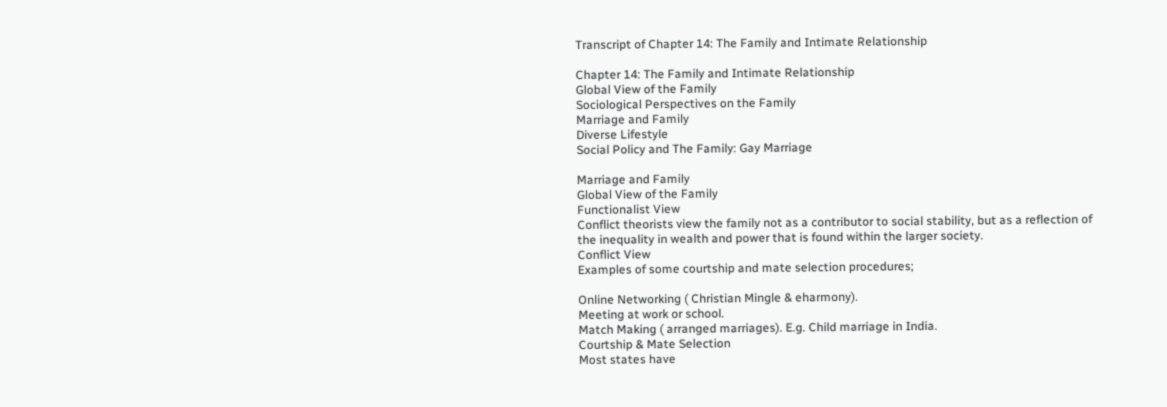Transcript of Chapter 14: The Family and Intimate Relationship

Chapter 14: The Family and Intimate Relationship
Global View of the Family
Sociological Perspectives on the Family
Marriage and Family
Diverse Lifestyle
Social Policy and The Family: Gay Marriage

Marriage and Family
Global View of the Family
Functionalist View
Conflict theorists view the family not as a contributor to social stability, but as a reflection of the inequality in wealth and power that is found within the larger society.
Conflict View
Examples of some courtship and mate selection procedures;

Online Networking ( Christian Mingle & eharmony).
Meeting at work or school.
Match Making ( arranged marriages). E.g. Child marriage in India.
Courtship & Mate Selection
Most states have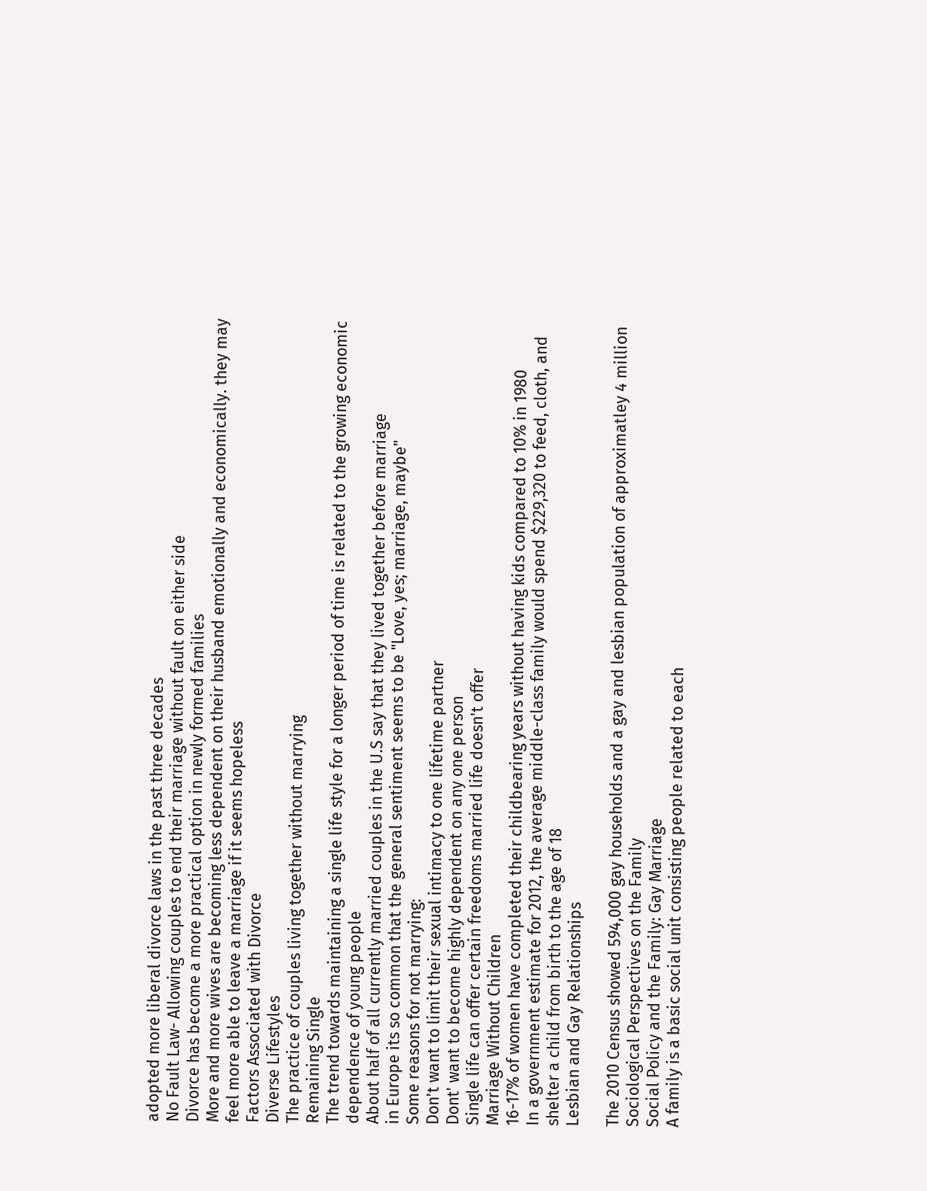adopted more liberal divorce laws in the past three decades
No Fault Law- Allowing couples to end their marriage without fault on either side
Divorce has become a more practical option in newly formed families
More and more wives are becoming less dependent on their husband emotionally and economically. they may feel more able to leave a marriage if it seems hopeless
Factors Associated with Divorce
Diverse Lifestyles
The practice of couples living together without marrying
Remaining Single
The trend towards maintaining a single life style for a longer period of time is related to the growing economic dependence of young people
About half of all currently married couples in the U.S say that they lived together before marriage
in Europe its so common that the general sentiment seems to be "Love, yes; marriage, maybe"
Some reasons for not marrying:
Don't want to limit their sexual intimacy to one lifetime partner
Dont' want to become highly dependent on any one person
Single life can offer certain freedoms married life doesn't offer
Marriage Without Children
16-17% of women have completed their childbearing years without having kids compared to 10% in 1980
In a government estimate for 2012, the average middle-class family would spend $229,320 to feed, cloth, and shelter a child from birth to the age of 18
Lesbian and Gay Relationships

The 2010 Census showed 594,000 gay households and a gay and lesbian population of approximatley 4 million
Sociological Perspectives on the Family
Social Policy and the Family: Gay Marriage
A family is a basic social unit consisting people related to each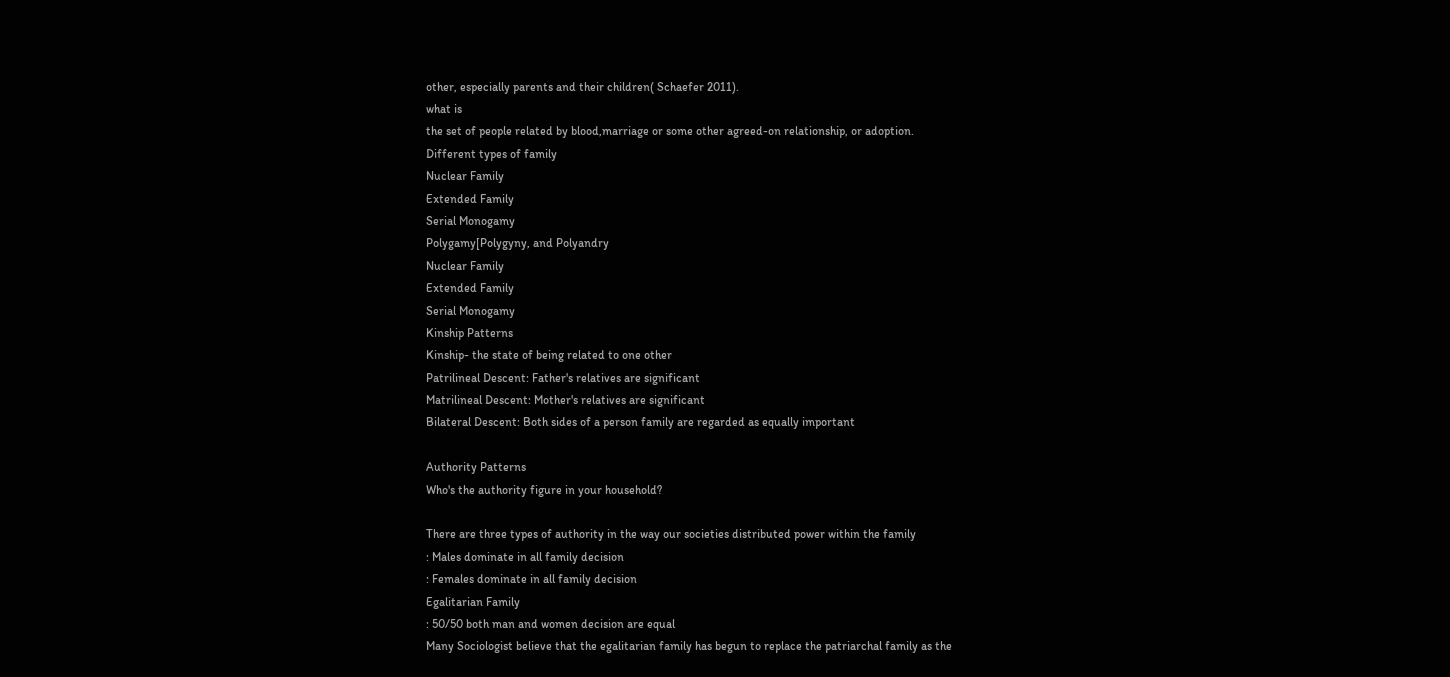other, especially parents and their children( Schaefer 2011).
what is
the set of people related by blood,marriage or some other agreed-on relationship, or adoption.
Different types of family
Nuclear Family
Extended Family
Serial Monogamy
Polygamy[Polygyny, and Polyandry
Nuclear Family
Extended Family
Serial Monogamy
Kinship Patterns
Kinship- the state of being related to one other
Patrilineal Descent: Father's relatives are significant
Matrilineal Descent: Mother's relatives are significant
Bilateral Descent: Both sides of a person family are regarded as equally important

Authority Patterns
Who's the authority figure in your household?

There are three types of authority in the way our societies distributed power within the family
: Males dominate in all family decision
: Females dominate in all family decision
Egalitarian Family
: 50/50 both man and women decision are equal
Many Sociologist believe that the egalitarian family has begun to replace the patriarchal family as the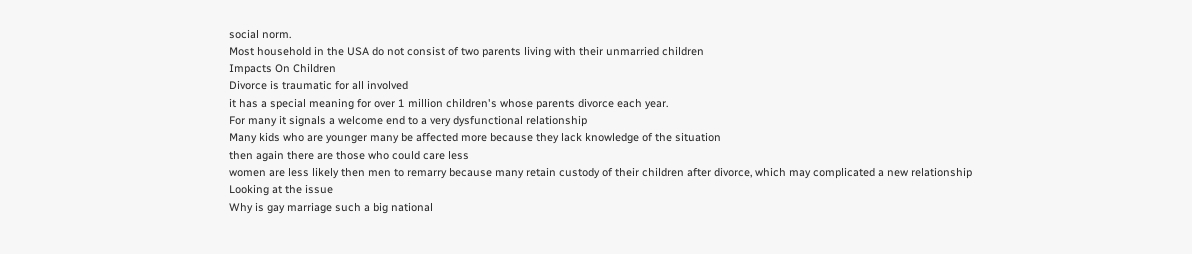social norm.
Most household in the USA do not consist of two parents living with their unmarried children
Impacts On Children
Divorce is traumatic for all involved
it has a special meaning for over 1 million children's whose parents divorce each year.
For many it signals a welcome end to a very dysfunctional relationship
Many kids who are younger many be affected more because they lack knowledge of the situation
then again there are those who could care less
women are less likely then men to remarry because many retain custody of their children after divorce, which may complicated a new relationship
Looking at the issue
Why is gay marriage such a big national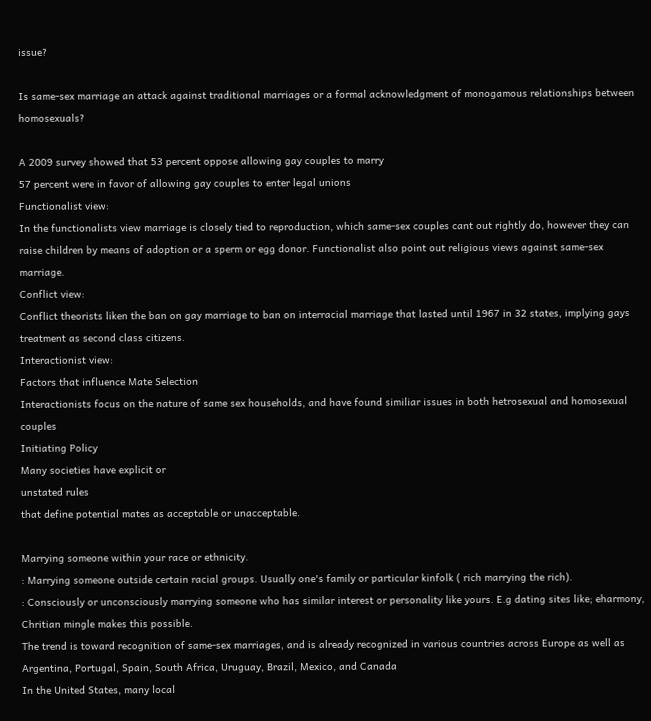issue?

Is same-sex marriage an attack against traditional marriages or a formal acknowledgment of monogamous relationships between homosexuals?

A 2009 survey showed that 53 percent oppose allowing gay couples to marry
57 percent were in favor of allowing gay couples to enter legal unions
Functionalist view:
In the functionalists view marriage is closely tied to reproduction, which same-sex couples cant out rightly do, however they can raise children by means of adoption or a sperm or egg donor. Functionalist also point out religious views against same-sex marriage.
Conflict view:
Conflict theorists liken the ban on gay marriage to ban on interracial marriage that lasted until 1967 in 32 states, implying gays treatment as second class citizens.
Interactionist view:
Factors that influence Mate Selection
Interactionists focus on the nature of same sex households, and have found similiar issues in both hetrosexual and homosexual couples
Initiating Policy
Many societies have explicit or
unstated rules
that define potential mates as acceptable or unacceptable.

Marrying someone within your race or ethnicity.
: Marrying someone outside certain racial groups. Usually one's family or particular kinfolk ( rich marrying the rich).
: Consciously or unconsciously marrying someone who has similar interest or personality like yours. E.g dating sites like; eharmony, Chritian mingle makes this possible.
The trend is toward recognition of same-sex marriages, and is already recognized in various countries across Europe as well as Argentina, Portugal, Spain, South Africa, Uruguay, Brazil, Mexico, and Canada
In the United States, many local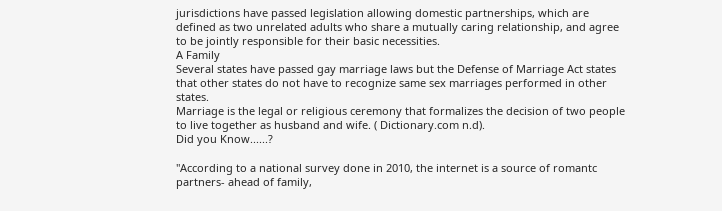jurisdictions have passed legislation allowing domestic partnerships, which are defined as two unrelated adults who share a mutually caring relationship, and agree to be jointly responsible for their basic necessities.
A Family
Several states have passed gay marriage laws but the Defense of Marriage Act states that other states do not have to recognize same sex marriages performed in other states.
Marriage is the legal or religious ceremony that formalizes the decision of two people to live together as husband and wife. ( Dictionary.com n.d).
Did you Know......?

"According to a national survey done in 2010, the internet is a source of romantc partners- ahead of family,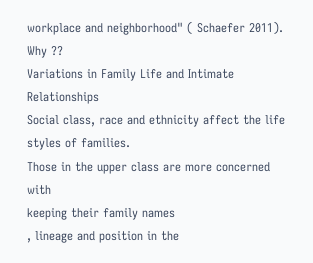workplace and neighborhood" ( Schaefer 2011).
Why ??
Variations in Family Life and Intimate Relationships
Social class, race and ethnicity affect the life styles of families.
Those in the upper class are more concerned with
keeping their family names
, lineage and position in the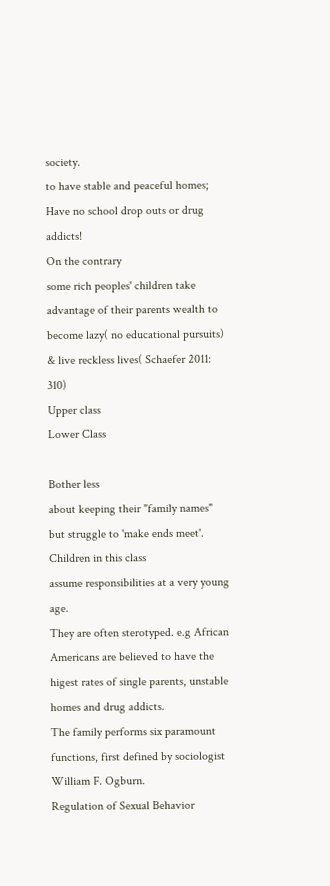society.
to have stable and peaceful homes;
Have no school drop outs or drug addicts!
On the contrary
some rich peoples' children take advantage of their parents wealth to become lazy( no educational pursuits) & live reckless lives( Schaefer 2011: 310)
Upper class
Lower Class

Bother less
about keeping their "family names" but struggle to 'make ends meet'. Children in this class
assume responsibilities at a very young age.
They are often sterotyped. e.g African Americans are believed to have the higest rates of single parents, unstable homes and drug addicts.
The family performs six paramount functions, first defined by sociologist William F. Ogburn.
Regulation of Sexual Behavior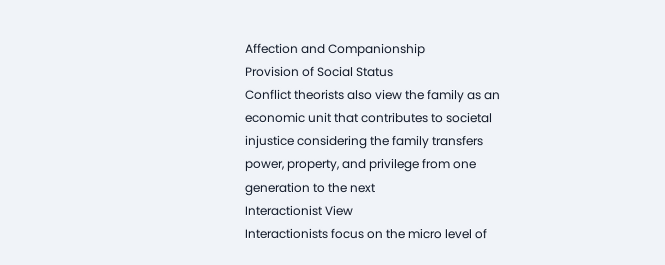Affection and Companionship
Provision of Social Status
Conflict theorists also view the family as an economic unit that contributes to societal injustice considering the family transfers power, property, and privilege from one generation to the next
Interactionist View
Interactionists focus on the micro level of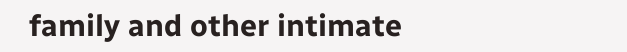family and other intimate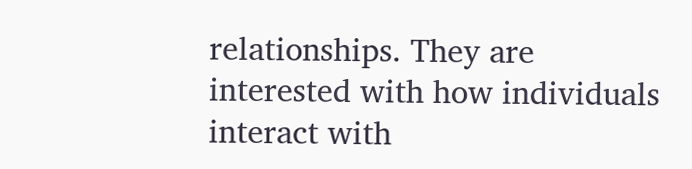relationships. They are interested with how individuals interact with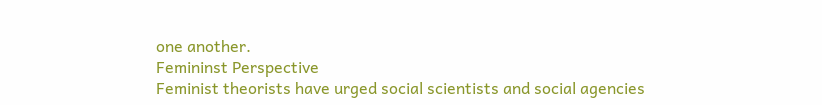one another.
Femininst Perspective
Feminist theorists have urged social scientists and social agencies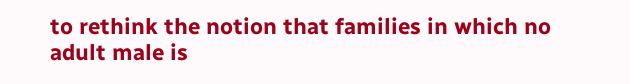to rethink the notion that families in which no adult male is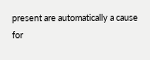present are automatically a cause for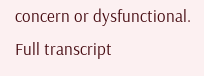concern or dysfunctional.
Full transcript